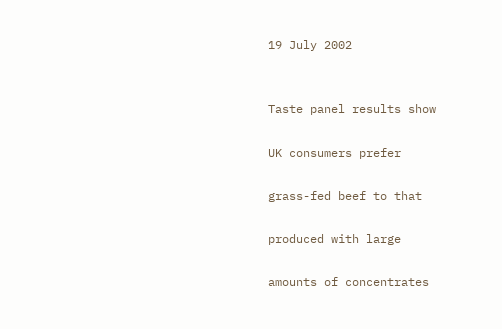19 July 2002


Taste panel results show

UK consumers prefer

grass-fed beef to that

produced with large

amounts of concentrates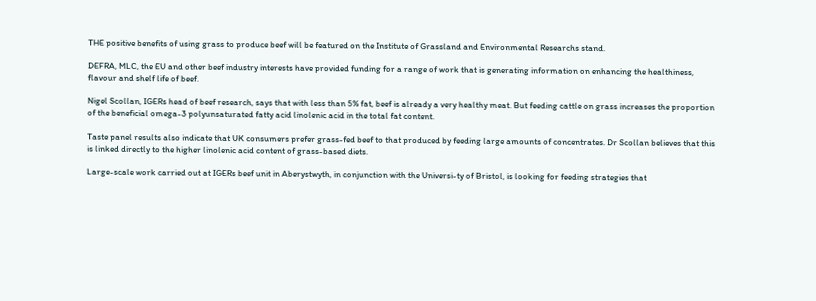THE positive benefits of using grass to produce beef will be featured on the Institute of Grassland and Environmental Researchs stand.

DEFRA, MLC, the EU and other beef industry interests have provided funding for a range of work that is generating information on enhancing the healthiness, flavour and shelf life of beef.

Nigel Scollan, IGERs head of beef research, says that with less than 5% fat, beef is already a very healthy meat. But feeding cattle on grass increases the proportion of the beneficial omega-3 polyunsaturated fatty acid linolenic acid in the total fat content.

Taste panel results also indicate that UK consumers prefer grass-fed beef to that produced by feeding large amounts of concentrates. Dr Scollan believes that this is linked directly to the higher linolenic acid content of grass-based diets.

Large-scale work carried out at IGERs beef unit in Aberystwyth, in conjunction with the Universi-ty of Bristol, is looking for feeding strategies that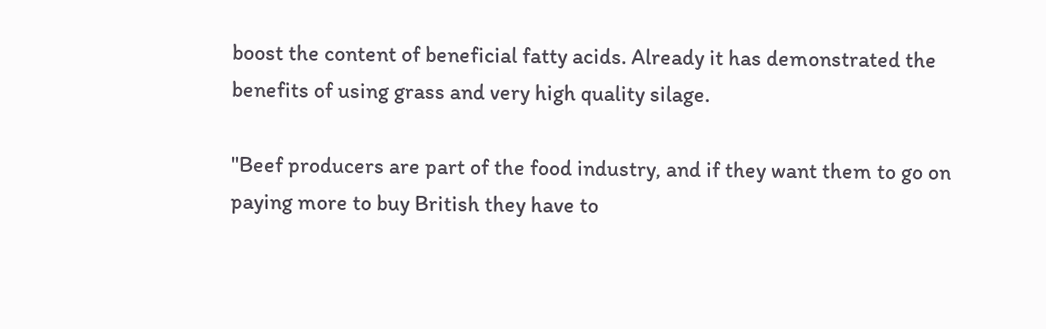boost the content of beneficial fatty acids. Already it has demonstrated the benefits of using grass and very high quality silage.

"Beef producers are part of the food industry, and if they want them to go on paying more to buy British they have to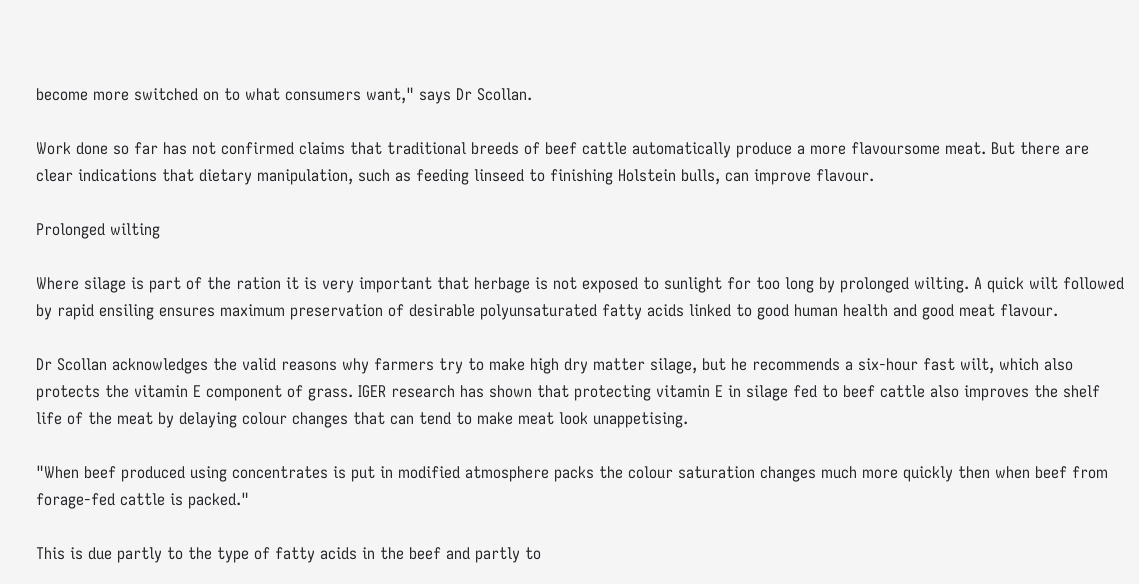become more switched on to what consumers want," says Dr Scollan.

Work done so far has not confirmed claims that traditional breeds of beef cattle automatically produce a more flavoursome meat. But there are clear indications that dietary manipulation, such as feeding linseed to finishing Holstein bulls, can improve flavour.

Prolonged wilting

Where silage is part of the ration it is very important that herbage is not exposed to sunlight for too long by prolonged wilting. A quick wilt followed by rapid ensiling ensures maximum preservation of desirable polyunsaturated fatty acids linked to good human health and good meat flavour.

Dr Scollan acknowledges the valid reasons why farmers try to make high dry matter silage, but he recommends a six-hour fast wilt, which also protects the vitamin E component of grass. IGER research has shown that protecting vitamin E in silage fed to beef cattle also improves the shelf life of the meat by delaying colour changes that can tend to make meat look unappetising.

"When beef produced using concentrates is put in modified atmosphere packs the colour saturation changes much more quickly then when beef from forage-fed cattle is packed."

This is due partly to the type of fatty acids in the beef and partly to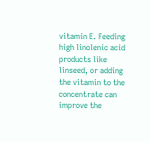vitamin E. Feeding high linolenic acid products like linseed, or adding the vitamin to the concentrate can improve the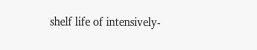shelf life of intensively-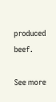produced beef.

See more